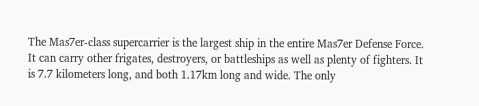The Mas7er-class supercarrier is the largest ship in the entire Mas7er Defense Force. It can carry other frigates, destroyers, or battleships as well as plenty of fighters. It is 7.7 kilometers long, and both 1.17km long and wide. The only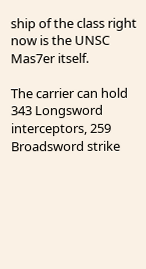ship of the class right now is the UNSC Mas7er itself.

The carrier can hold 343 Longsword interceptors, 259 Broadsword strike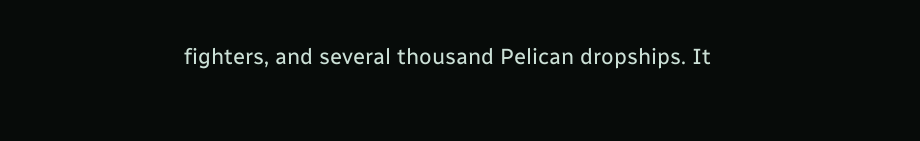fighters, and several thousand Pelican dropships. It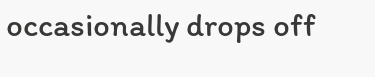occasionally drops off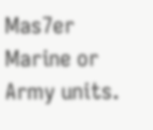Mas7er Marine or Army units.